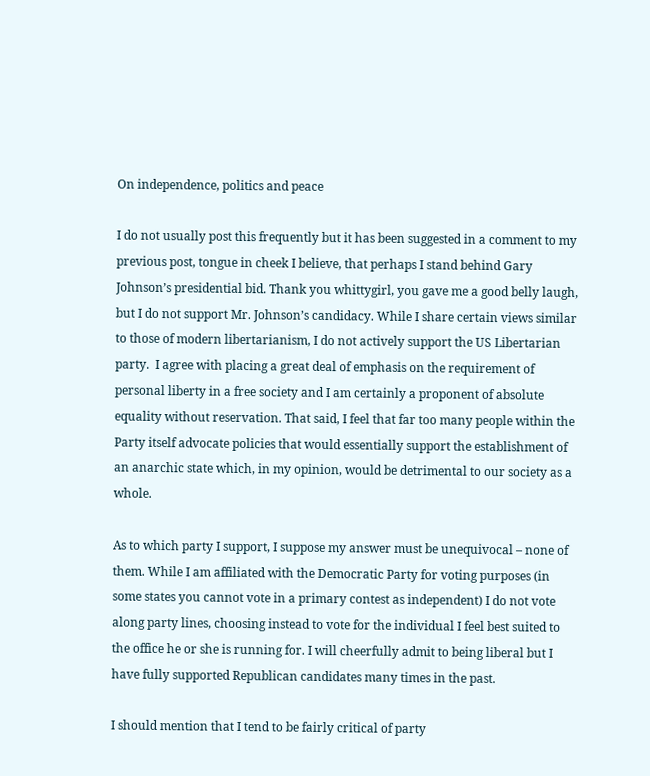On independence, politics and peace

I do not usually post this frequently but it has been suggested in a comment to my previous post, tongue in cheek I believe, that perhaps I stand behind Gary Johnson’s presidential bid. Thank you whittygirl, you gave me a good belly laugh, but I do not support Mr. Johnson’s candidacy. While I share certain views similar to those of modern libertarianism, I do not actively support the US Libertarian party.  I agree with placing a great deal of emphasis on the requirement of personal liberty in a free society and I am certainly a proponent of absolute equality without reservation. That said, I feel that far too many people within the Party itself advocate policies that would essentially support the establishment of an anarchic state which, in my opinion, would be detrimental to our society as a whole.

As to which party I support, I suppose my answer must be unequivocal – none of them. While I am affiliated with the Democratic Party for voting purposes (in some states you cannot vote in a primary contest as independent) I do not vote along party lines, choosing instead to vote for the individual I feel best suited to the office he or she is running for. I will cheerfully admit to being liberal but I have fully supported Republican candidates many times in the past.

I should mention that I tend to be fairly critical of party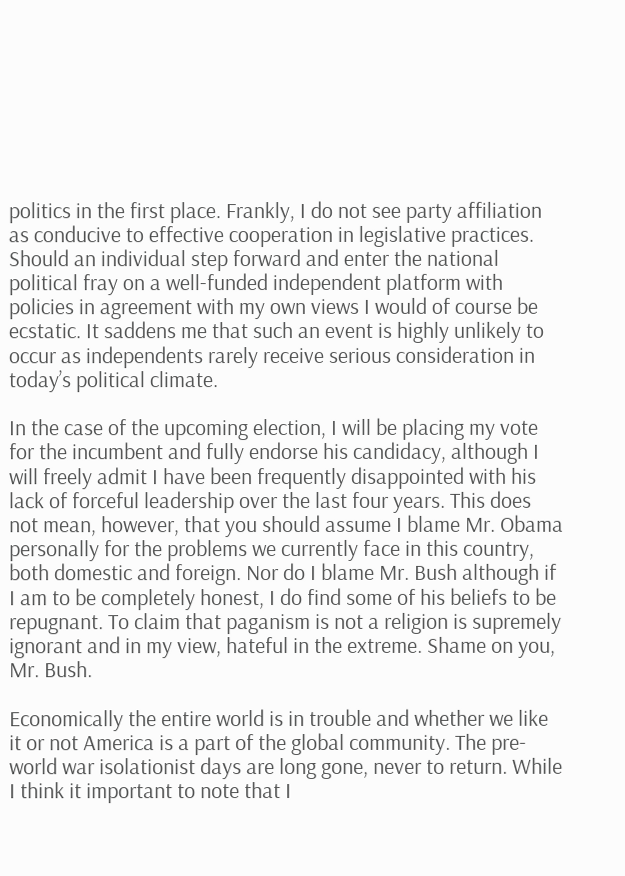politics in the first place. Frankly, I do not see party affiliation as conducive to effective cooperation in legislative practices. Should an individual step forward and enter the national political fray on a well-funded independent platform with policies in agreement with my own views I would of course be ecstatic. It saddens me that such an event is highly unlikely to occur as independents rarely receive serious consideration in today’s political climate.

In the case of the upcoming election, I will be placing my vote for the incumbent and fully endorse his candidacy, although I will freely admit I have been frequently disappointed with his lack of forceful leadership over the last four years. This does not mean, however, that you should assume I blame Mr. Obama personally for the problems we currently face in this country, both domestic and foreign. Nor do I blame Mr. Bush although if I am to be completely honest, I do find some of his beliefs to be repugnant. To claim that paganism is not a religion is supremely ignorant and in my view, hateful in the extreme. Shame on you, Mr. Bush.

Economically the entire world is in trouble and whether we like it or not America is a part of the global community. The pre-world war isolationist days are long gone, never to return. While I think it important to note that I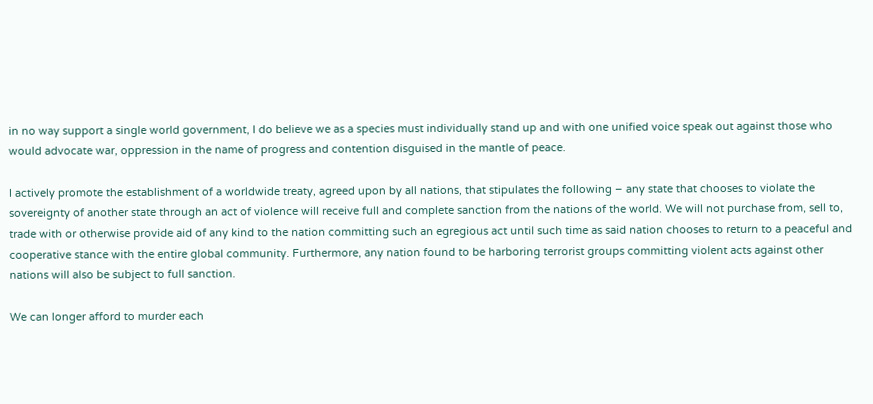in no way support a single world government, I do believe we as a species must individually stand up and with one unified voice speak out against those who would advocate war, oppression in the name of progress and contention disguised in the mantle of peace.

I actively promote the establishment of a worldwide treaty, agreed upon by all nations, that stipulates the following – any state that chooses to violate the sovereignty of another state through an act of violence will receive full and complete sanction from the nations of the world. We will not purchase from, sell to, trade with or otherwise provide aid of any kind to the nation committing such an egregious act until such time as said nation chooses to return to a peaceful and cooperative stance with the entire global community. Furthermore, any nation found to be harboring terrorist groups committing violent acts against other nations will also be subject to full sanction.

We can longer afford to murder each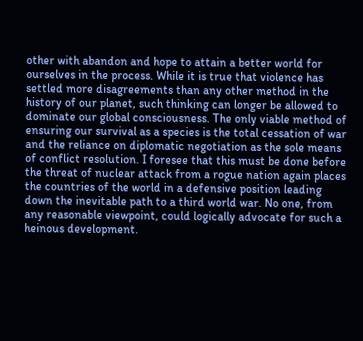other with abandon and hope to attain a better world for ourselves in the process. While it is true that violence has settled more disagreements than any other method in the history of our planet, such thinking can longer be allowed to dominate our global consciousness. The only viable method of ensuring our survival as a species is the total cessation of war and the reliance on diplomatic negotiation as the sole means of conflict resolution. I foresee that this must be done before the threat of nuclear attack from a rogue nation again places the countries of the world in a defensive position leading down the inevitable path to a third world war. No one, from any reasonable viewpoint, could logically advocate for such a heinous development.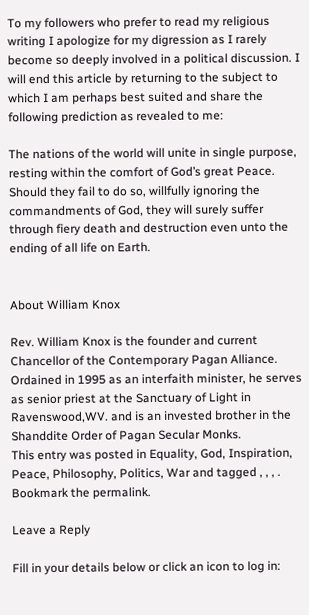To my followers who prefer to read my religious writing I apologize for my digression as I rarely become so deeply involved in a political discussion. I will end this article by returning to the subject to which I am perhaps best suited and share the following prediction as revealed to me:

The nations of the world will unite in single purpose, resting within the comfort of God’s great Peace. Should they fail to do so, willfully ignoring the commandments of God, they will surely suffer through fiery death and destruction even unto the ending of all life on Earth.


About William Knox

Rev. William Knox is the founder and current Chancellor of the Contemporary Pagan Alliance. Ordained in 1995 as an interfaith minister, he serves as senior priest at the Sanctuary of Light in Ravenswood,WV. and is an invested brother in the Shanddite Order of Pagan Secular Monks.
This entry was posted in Equality, God, Inspiration, Peace, Philosophy, Politics, War and tagged , , , . Bookmark the permalink.

Leave a Reply

Fill in your details below or click an icon to log in: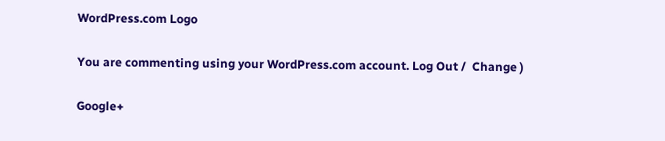WordPress.com Logo

You are commenting using your WordPress.com account. Log Out /  Change )

Google+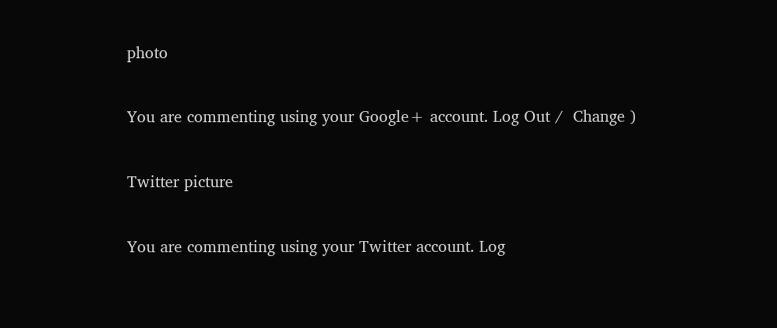photo

You are commenting using your Google+ account. Log Out /  Change )

Twitter picture

You are commenting using your Twitter account. Log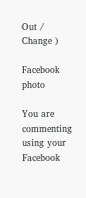Out /  Change )

Facebook photo

You are commenting using your Facebook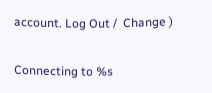account. Log Out /  Change )


Connecting to %s